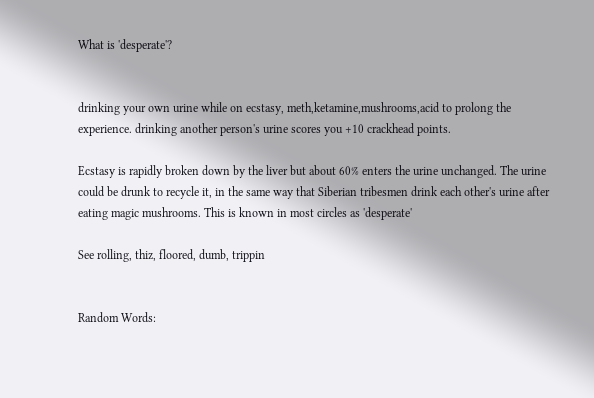What is 'desperate'?


drinking your own urine while on ecstasy, meth,ketamine,mushrooms,acid to prolong the experience. drinking another person's urine scores you +10 crackhead points.

Ecstasy is rapidly broken down by the liver but about 60% enters the urine unchanged. The urine could be drunk to recycle it, in the same way that Siberian tribesmen drink each other's urine after eating magic mushrooms. This is known in most circles as 'desperate'

See rolling, thiz, floored, dumb, trippin


Random Words: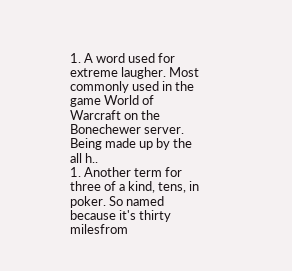1. A word used for extreme laugher. Most commonly used in the game World of Warcraft on the Bonechewer server. Being made up by the all h..
1. Another term for three of a kind, tens, in poker. So named because it's thirty milesfrom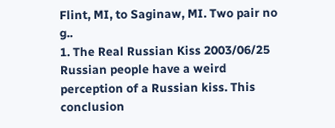Flint, MI, to Saginaw, MI. Two pair no g..
1. The Real Russian Kiss 2003/06/25 Russian people have a weird perception of a Russian kiss. This conclusion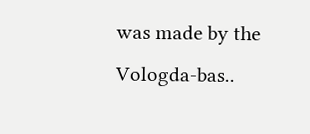was made by the Vologda-bas..